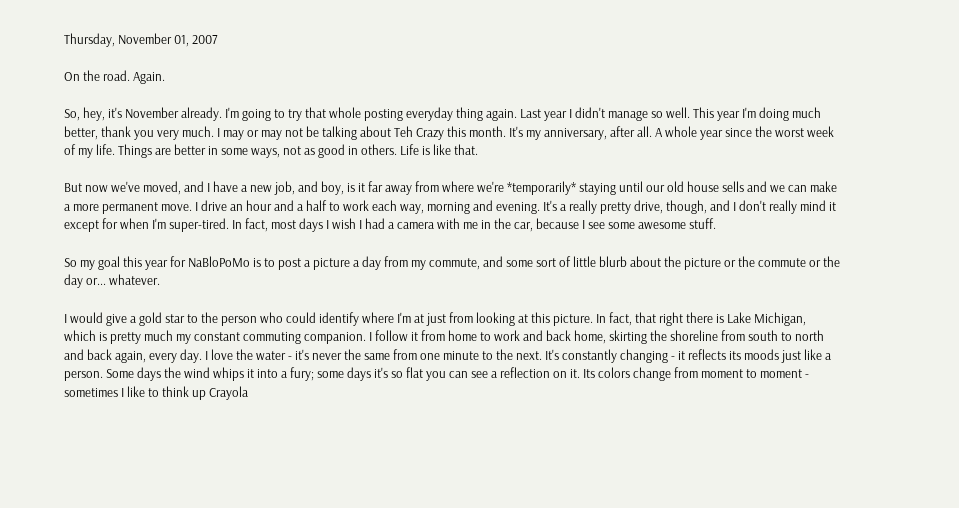Thursday, November 01, 2007

On the road. Again.

So, hey, it's November already. I'm going to try that whole posting everyday thing again. Last year I didn't manage so well. This year I'm doing much better, thank you very much. I may or may not be talking about Teh Crazy this month. It's my anniversary, after all. A whole year since the worst week of my life. Things are better in some ways, not as good in others. Life is like that.

But now we've moved, and I have a new job, and boy, is it far away from where we're *temporarily* staying until our old house sells and we can make a more permanent move. I drive an hour and a half to work each way, morning and evening. It's a really pretty drive, though, and I don't really mind it except for when I'm super-tired. In fact, most days I wish I had a camera with me in the car, because I see some awesome stuff.

So my goal this year for NaBloPoMo is to post a picture a day from my commute, and some sort of little blurb about the picture or the commute or the day or... whatever.

I would give a gold star to the person who could identify where I'm at just from looking at this picture. In fact, that right there is Lake Michigan, which is pretty much my constant commuting companion. I follow it from home to work and back home, skirting the shoreline from south to north and back again, every day. I love the water - it's never the same from one minute to the next. It's constantly changing - it reflects its moods just like a person. Some days the wind whips it into a fury; some days it's so flat you can see a reflection on it. Its colors change from moment to moment - sometimes I like to think up Crayola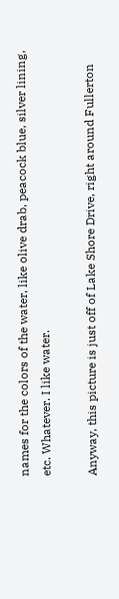names for the colors of the water, like olive drab, peacock blue, silver lining, etc. Whatever. I like water.

Anyway, this picture is just off of Lake Shore Drive, right around Fullerton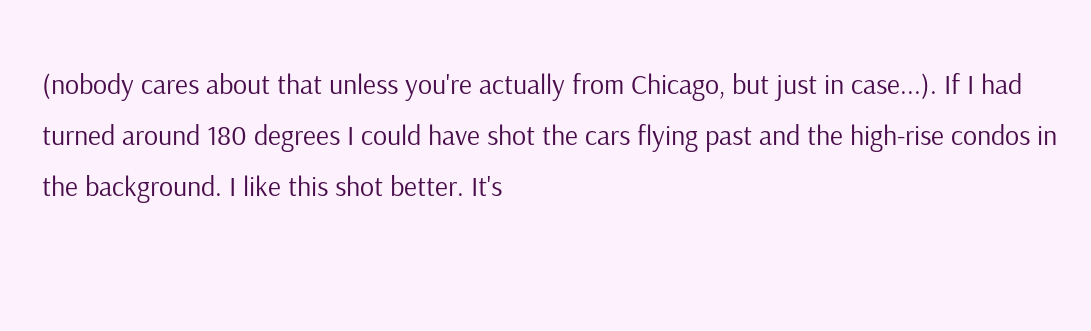(nobody cares about that unless you're actually from Chicago, but just in case...). If I had turned around 180 degrees I could have shot the cars flying past and the high-rise condos in the background. I like this shot better. It's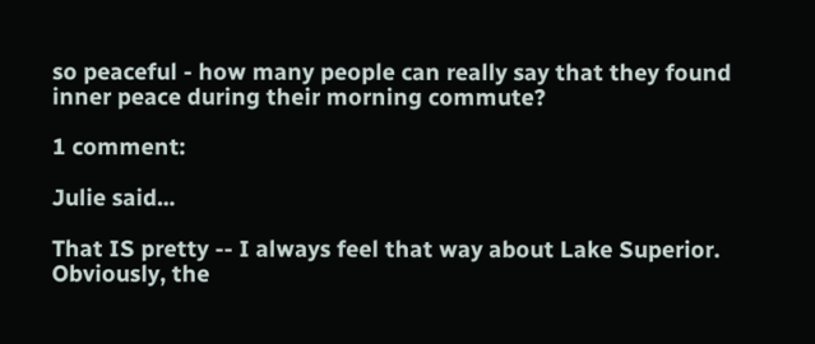so peaceful - how many people can really say that they found inner peace during their morning commute?

1 comment:

Julie said...

That IS pretty -- I always feel that way about Lake Superior. Obviously, the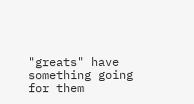"greats" have something going for them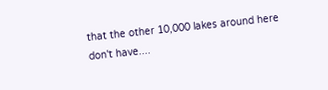that the other 10,000 lakes around here don't have....